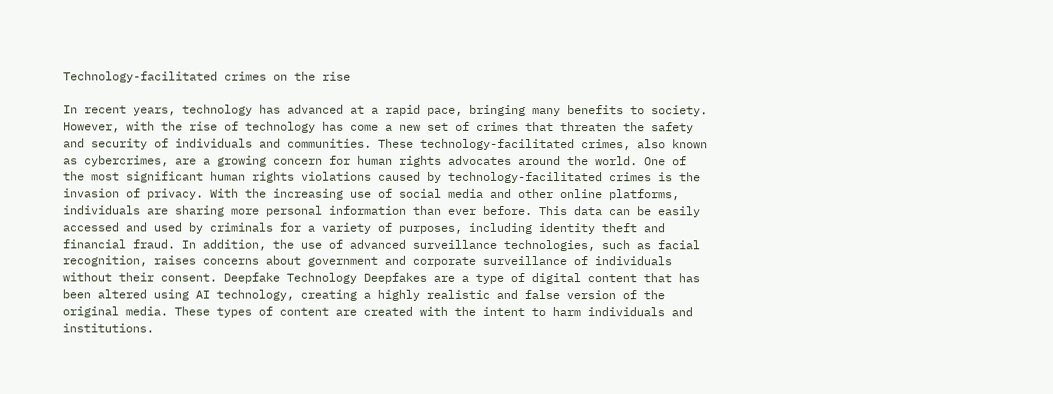Technology-facilitated crimes on the rise

In recent years, technology has advanced at a rapid pace, bringing many benefits to society. However, with the rise of technology has come a new set of crimes that threaten the safety and security of individuals and communities. These technology-facilitated crimes, also known as cybercrimes, are a growing concern for human rights advocates around the world. One of the most significant human rights violations caused by technology-facilitated crimes is the invasion of privacy. With the increasing use of social media and other online platforms, individuals are sharing more personal information than ever before. This data can be easily accessed and used by criminals for a variety of purposes, including identity theft and financial fraud. In addition, the use of advanced surveillance technologies, such as facial recognition, raises concerns about government and corporate surveillance of individuals without their consent. Deepfake Technology Deepfakes are a type of digital content that has been altered using AI technology, creating a highly realistic and false version of the original media. These types of content are created with the intent to harm individuals and institutions.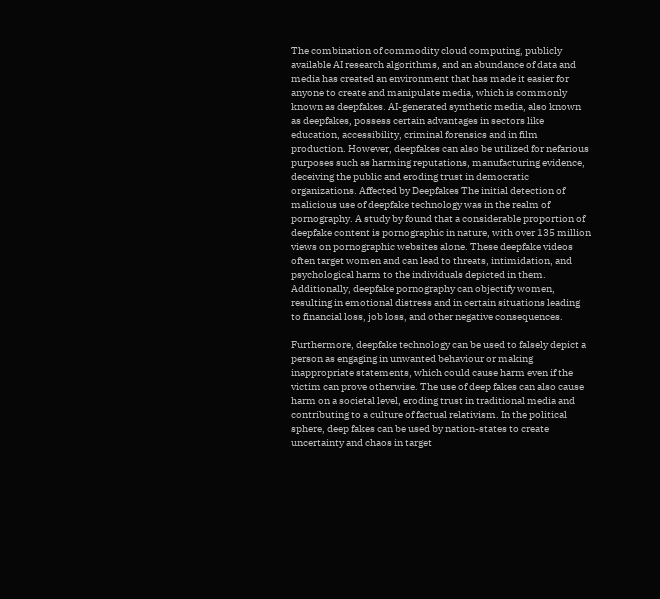The combination of commodity cloud computing, publicly available AI research algorithms, and an abundance of data and media has created an environment that has made it easier for anyone to create and manipulate media, which is commonly known as deepfakes. AI-generated synthetic media, also known as deepfakes, possess certain advantages in sectors like education, accessibility, criminal forensics and in film production. However, deepfakes can also be utilized for nefarious purposes such as harming reputations, manufacturing evidence, deceiving the public and eroding trust in democratic organizations. Affected by Deepfakes The initial detection of malicious use of deepfake technology was in the realm of pornography. A study by found that a considerable proportion of deepfake content is pornographic in nature, with over 135 million views on pornographic websites alone. These deepfake videos often target women and can lead to threats, intimidation, and psychological harm to the individuals depicted in them. Additionally, deepfake pornography can objectify women, resulting in emotional distress and in certain situations leading to financial loss, job loss, and other negative consequences.

Furthermore, deepfake technology can be used to falsely depict a person as engaging in unwanted behaviour or making inappropriate statements, which could cause harm even if the victim can prove otherwise. The use of deep fakes can also cause harm on a societal level, eroding trust in traditional media and contributing to a culture of factual relativism. In the political sphere, deep fakes can be used by nation-states to create uncertainty and chaos in target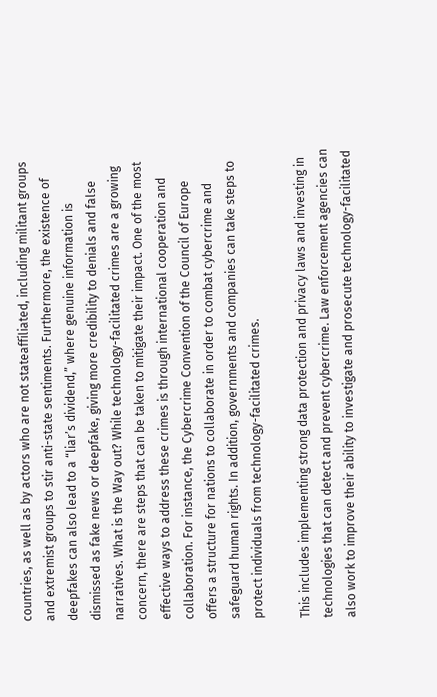countries, as well as by actors who are not stateaffiliated, including militant groups and extremist groups to stir anti-state sentiments. Furthermore, the existence of deepfakes can also lead to a “liar’s dividend,” where genuine information is dismissed as fake news or deepfake, giving more credibility to denials and false narratives. What is the Way out? While technology-facilitated crimes are a growing concern, there are steps that can be taken to mitigate their impact. One of the most effective ways to address these crimes is through international cooperation and collaboration. For instance, the Cybercrime Convention of the Council of Europe offers a structure for nations to collaborate in order to combat cybercrime and safeguard human rights. In addition, governments and companies can take steps to protect individuals from technology-facilitated crimes.

This includes implementing strong data protection and privacy laws and investing in technologies that can detect and prevent cybercrime. Law enforcement agencies can also work to improve their ability to investigate and prosecute technology-facilitated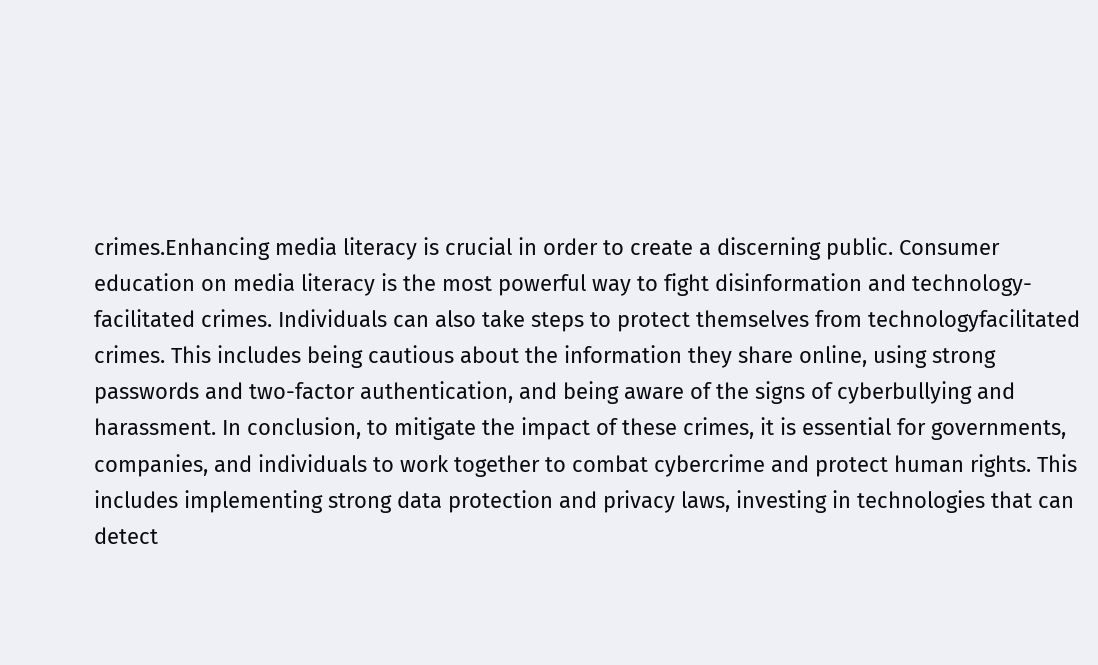crimes.Enhancing media literacy is crucial in order to create a discerning public. Consumer education on media literacy is the most powerful way to fight disinformation and technology-facilitated crimes. Individuals can also take steps to protect themselves from technologyfacilitated crimes. This includes being cautious about the information they share online, using strong passwords and two-factor authentication, and being aware of the signs of cyberbullying and harassment. In conclusion, to mitigate the impact of these crimes, it is essential for governments, companies, and individuals to work together to combat cybercrime and protect human rights. This includes implementing strong data protection and privacy laws, investing in technologies that can detect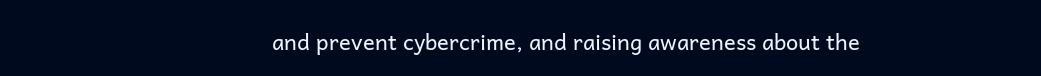and prevent cybercrime, and raising awareness about the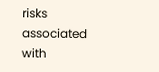risks associated with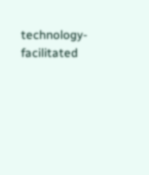technology-facilitated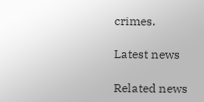crimes.

Latest news

Related news